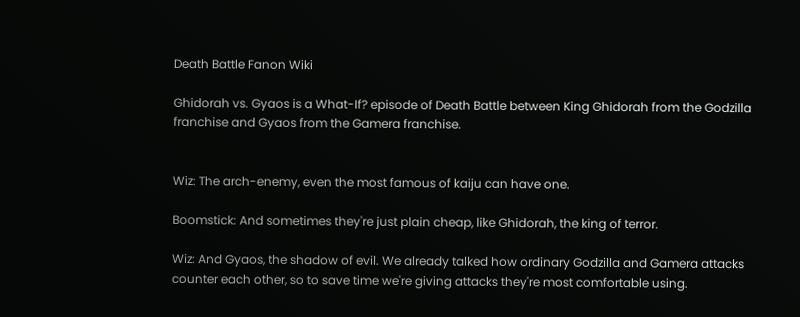Death Battle Fanon Wiki

Ghidorah vs. Gyaos is a What-If? episode of Death Battle between King Ghidorah from the Godzilla franchise and Gyaos from the Gamera franchise.


Wiz: The arch-enemy, even the most famous of kaiju can have one.

Boomstick: And sometimes they're just plain cheap, like Ghidorah, the king of terror.

Wiz: And Gyaos, the shadow of evil. We already talked how ordinary Godzilla and Gamera attacks counter each other, so to save time we're giving attacks they're most comfortable using.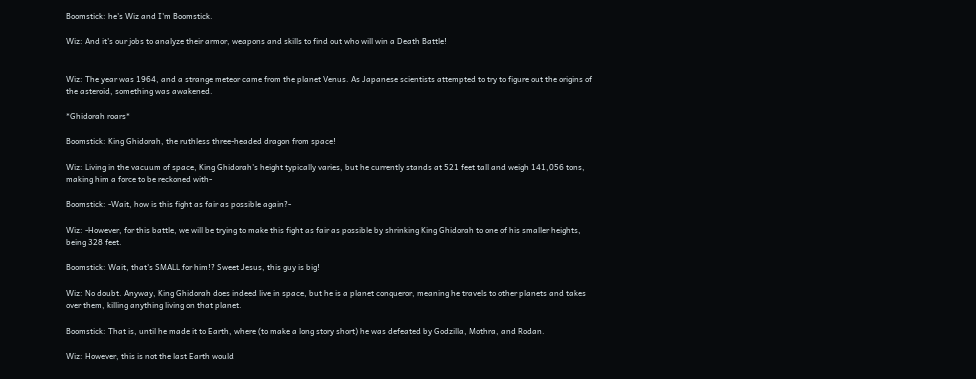Boomstick: he's Wiz and I'm Boomstick.

Wiz: And it's our jobs to analyze their armor, weapons and skills to find out who will win a Death Battle!


Wiz: The year was 1964, and a strange meteor came from the planet Venus. As Japanese scientists attempted to try to figure out the origins of the asteroid, something was awakened.

*Ghidorah roars*

Boomstick: King Ghidorah, the ruthless three-headed dragon from space!

Wiz: Living in the vacuum of space, King Ghidorah's height typically varies, but he currently stands at 521 feet tall and weigh 141,056 tons, making him a force to be reckoned with-

Boomstick: -Wait, how is this fight as fair as possible again?-

Wiz: -However, for this battle, we will be trying to make this fight as fair as possible by shrinking King Ghidorah to one of his smaller heights, being 328 feet.

Boomstick: Wait, that's SMALL for him!? Sweet Jesus, this guy is big!

Wiz: No doubt. Anyway, King Ghidorah does indeed live in space, but he is a planet conqueror, meaning he travels to other planets and takes over them, killing anything living on that planet.

Boomstick: That is, until he made it to Earth, where (to make a long story short) he was defeated by Godzilla, Mothra, and Rodan.

Wiz: However, this is not the last Earth would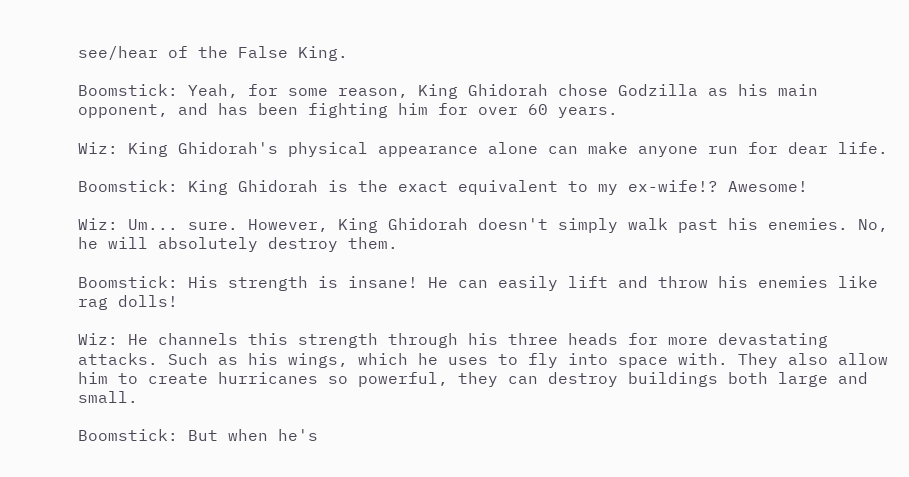see/hear of the False King.

Boomstick: Yeah, for some reason, King Ghidorah chose Godzilla as his main opponent, and has been fighting him for over 60 years.

Wiz: King Ghidorah's physical appearance alone can make anyone run for dear life.

Boomstick: King Ghidorah is the exact equivalent to my ex-wife!? Awesome!

Wiz: Um... sure. However, King Ghidorah doesn't simply walk past his enemies. No, he will absolutely destroy them.

Boomstick: His strength is insane! He can easily lift and throw his enemies like rag dolls!

Wiz: He channels this strength through his three heads for more devastating attacks. Such as his wings, which he uses to fly into space with. They also allow him to create hurricanes so powerful, they can destroy buildings both large and small.

Boomstick: But when he's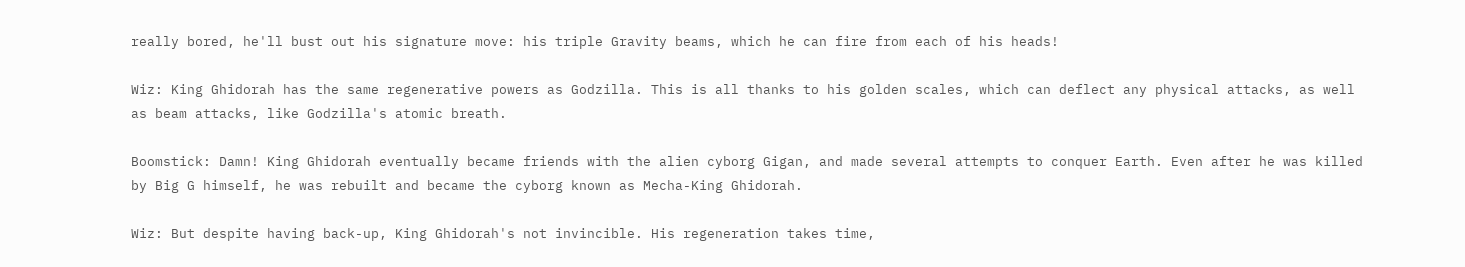really bored, he'll bust out his signature move: his triple Gravity beams, which he can fire from each of his heads!

Wiz: King Ghidorah has the same regenerative powers as Godzilla. This is all thanks to his golden scales, which can deflect any physical attacks, as well as beam attacks, like Godzilla's atomic breath.

Boomstick: Damn! King Ghidorah eventually became friends with the alien cyborg Gigan, and made several attempts to conquer Earth. Even after he was killed by Big G himself, he was rebuilt and became the cyborg known as Mecha-King Ghidorah.

Wiz: But despite having back-up, King Ghidorah's not invincible. His regeneration takes time,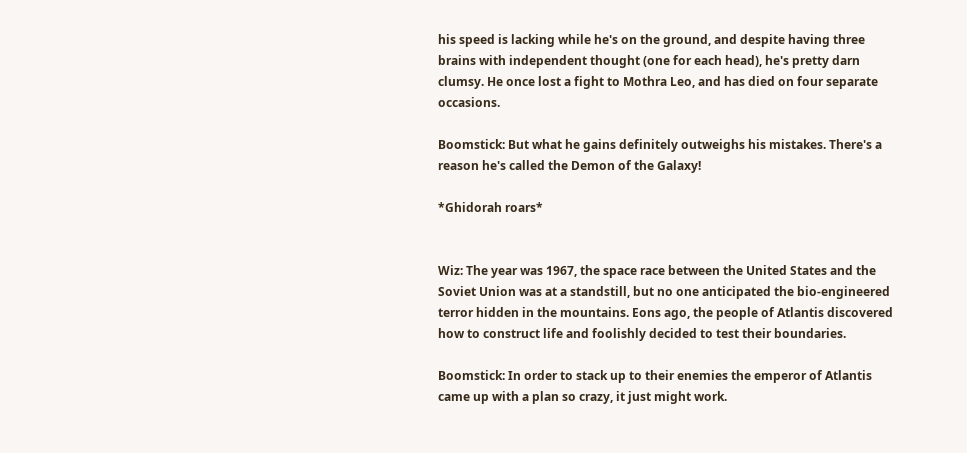his speed is lacking while he's on the ground, and despite having three brains with independent thought (one for each head), he's pretty darn clumsy. He once lost a fight to Mothra Leo, and has died on four separate occasions.

Boomstick: But what he gains definitely outweighs his mistakes. There's a reason he's called the Demon of the Galaxy!

*Ghidorah roars*


Wiz: The year was 1967, the space race between the United States and the Soviet Union was at a standstill, but no one anticipated the bio-engineered terror hidden in the mountains. Eons ago, the people of Atlantis discovered how to construct life and foolishly decided to test their boundaries.

Boomstick: In order to stack up to their enemies the emperor of Atlantis came up with a plan so crazy, it just might work.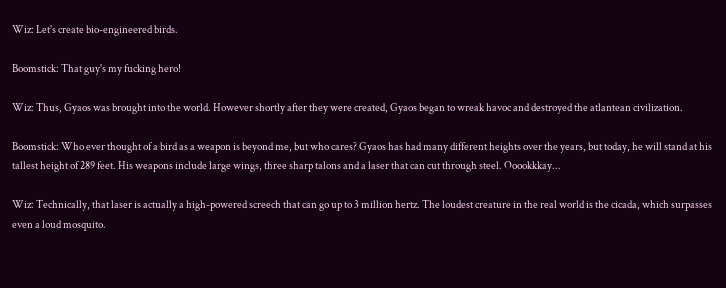Wiz: Let's create bio-engineered birds.

Boomstick: That guy's my fucking hero!

Wiz: Thus, Gyaos was brought into the world. However shortly after they were created, Gyaos began to wreak havoc and destroyed the atlantean civilization.

Boomstick: Who ever thought of a bird as a weapon is beyond me, but who cares? Gyaos has had many different heights over the years, but today, he will stand at his tallest height of 289 feet. His weapons include large wings, three sharp talons and a laser that can cut through steel. Ooookkkay...

Wiz: Technically, that laser is actually a high-powered screech that can go up to 3 million hertz. The loudest creature in the real world is the cicada, which surpasses even a loud mosquito.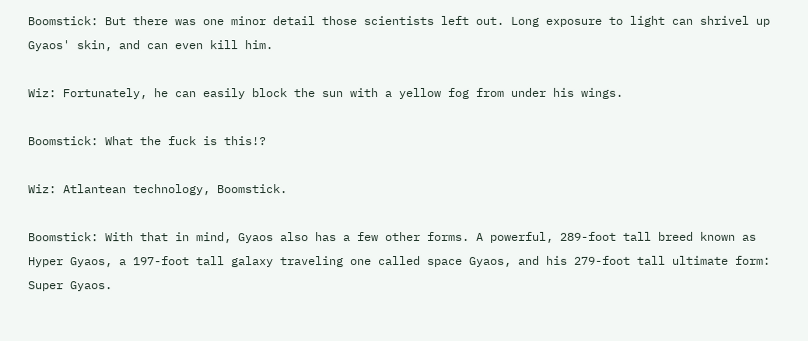Boomstick: But there was one minor detail those scientists left out. Long exposure to light can shrivel up Gyaos' skin, and can even kill him.

Wiz: Fortunately, he can easily block the sun with a yellow fog from under his wings.

Boomstick: What the fuck is this!?

Wiz: Atlantean technology, Boomstick.

Boomstick: With that in mind, Gyaos also has a few other forms. A powerful, 289-foot tall breed known as Hyper Gyaos, a 197-foot tall galaxy traveling one called space Gyaos, and his 279-foot tall ultimate form: Super Gyaos.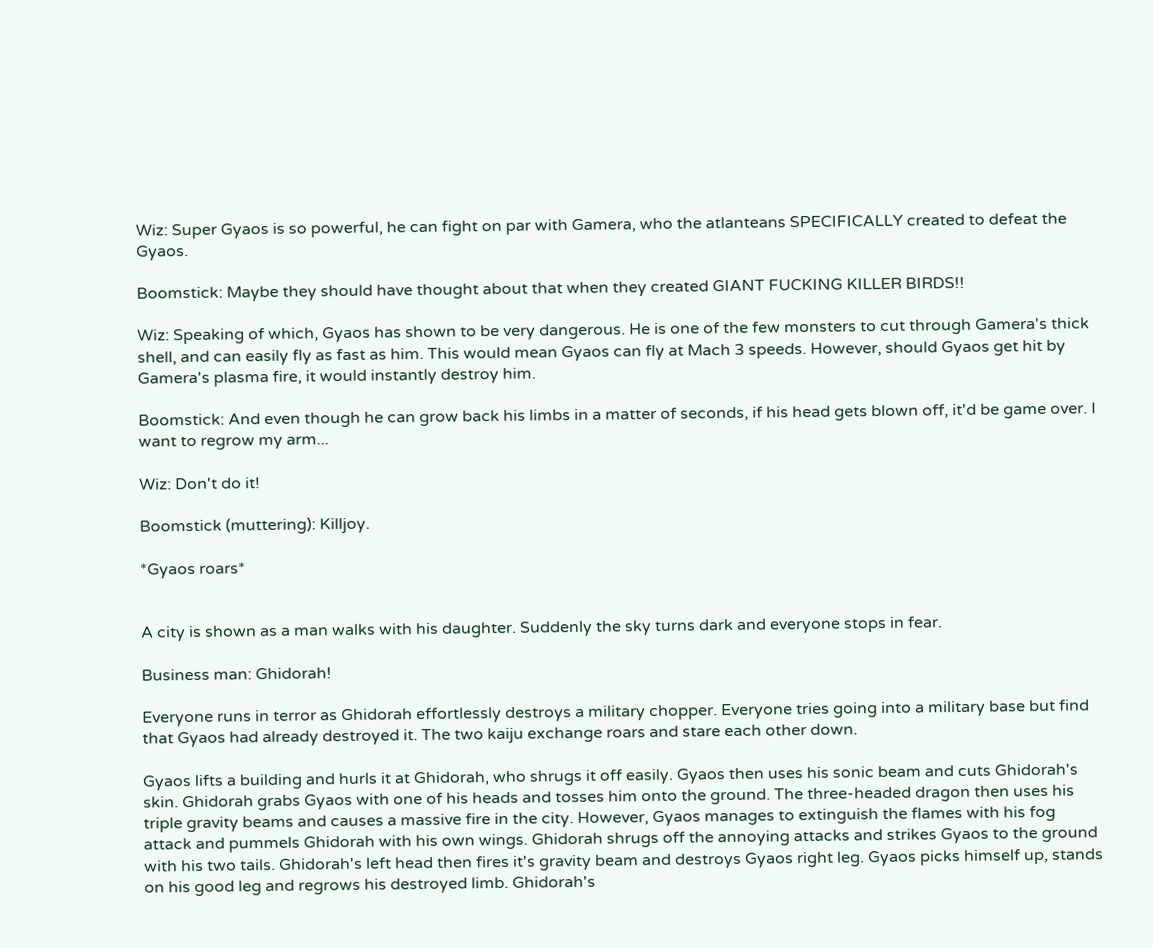Wiz: Super Gyaos is so powerful, he can fight on par with Gamera, who the atlanteans SPECIFICALLY created to defeat the Gyaos.

Boomstick: Maybe they should have thought about that when they created GIANT FUCKING KILLER BIRDS!!

Wiz: Speaking of which, Gyaos has shown to be very dangerous. He is one of the few monsters to cut through Gamera's thick shell, and can easily fly as fast as him. This would mean Gyaos can fly at Mach 3 speeds. However, should Gyaos get hit by Gamera's plasma fire, it would instantly destroy him.

Boomstick: And even though he can grow back his limbs in a matter of seconds, if his head gets blown off, it'd be game over. I want to regrow my arm...

Wiz: Don't do it!

Boomstick (muttering): Killjoy.

*Gyaos roars*


A city is shown as a man walks with his daughter. Suddenly the sky turns dark and everyone stops in fear.

Business man: Ghidorah!

Everyone runs in terror as Ghidorah effortlessly destroys a military chopper. Everyone tries going into a military base but find that Gyaos had already destroyed it. The two kaiju exchange roars and stare each other down.

Gyaos lifts a building and hurls it at Ghidorah, who shrugs it off easily. Gyaos then uses his sonic beam and cuts Ghidorah's skin. Ghidorah grabs Gyaos with one of his heads and tosses him onto the ground. The three-headed dragon then uses his triple gravity beams and causes a massive fire in the city. However, Gyaos manages to extinguish the flames with his fog attack and pummels Ghidorah with his own wings. Ghidorah shrugs off the annoying attacks and strikes Gyaos to the ground with his two tails. Ghidorah's left head then fires it's gravity beam and destroys Gyaos right leg. Gyaos picks himself up, stands on his good leg and regrows his destroyed limb. Ghidorah's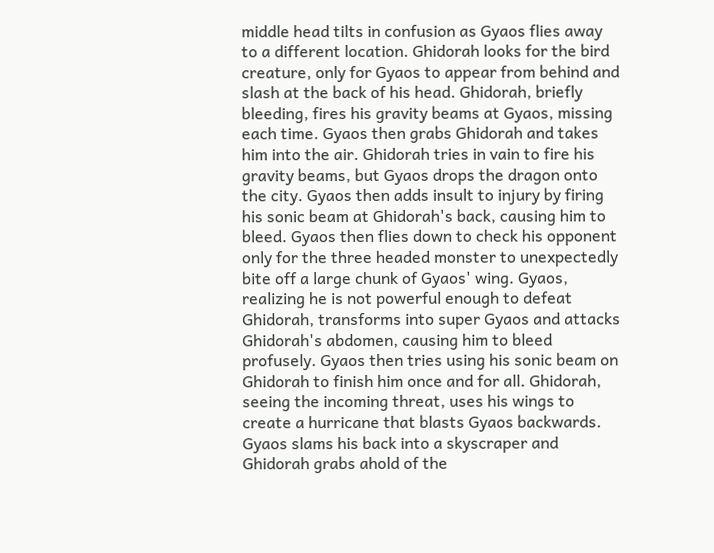middle head tilts in confusion as Gyaos flies away to a different location. Ghidorah looks for the bird creature, only for Gyaos to appear from behind and slash at the back of his head. Ghidorah, briefly bleeding, fires his gravity beams at Gyaos, missing each time. Gyaos then grabs Ghidorah and takes him into the air. Ghidorah tries in vain to fire his gravity beams, but Gyaos drops the dragon onto the city. Gyaos then adds insult to injury by firing his sonic beam at Ghidorah's back, causing him to bleed. Gyaos then flies down to check his opponent only for the three headed monster to unexpectedly bite off a large chunk of Gyaos' wing. Gyaos, realizing he is not powerful enough to defeat Ghidorah, transforms into super Gyaos and attacks Ghidorah's abdomen, causing him to bleed profusely. Gyaos then tries using his sonic beam on Ghidorah to finish him once and for all. Ghidorah, seeing the incoming threat, uses his wings to create a hurricane that blasts Gyaos backwards. Gyaos slams his back into a skyscraper and Ghidorah grabs ahold of the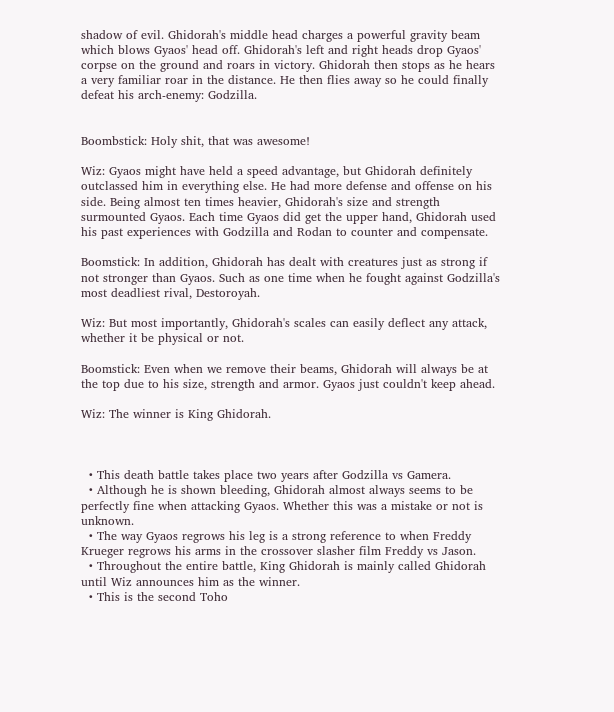shadow of evil. Ghidorah's middle head charges a powerful gravity beam which blows Gyaos' head off. Ghidorah's left and right heads drop Gyaos' corpse on the ground and roars in victory. Ghidorah then stops as he hears a very familiar roar in the distance. He then flies away so he could finally defeat his arch-enemy: Godzilla.


Boombstick: Holy shit, that was awesome!

Wiz: Gyaos might have held a speed advantage, but Ghidorah definitely outclassed him in everything else. He had more defense and offense on his side. Being almost ten times heavier, Ghidorah's size and strength surmounted Gyaos. Each time Gyaos did get the upper hand, Ghidorah used his past experiences with Godzilla and Rodan to counter and compensate.

Boomstick: In addition, Ghidorah has dealt with creatures just as strong if not stronger than Gyaos. Such as one time when he fought against Godzilla's most deadliest rival, Destoroyah.

Wiz: But most importantly, Ghidorah's scales can easily deflect any attack, whether it be physical or not.

Boomstick: Even when we remove their beams, Ghidorah will always be at the top due to his size, strength and armor. Gyaos just couldn't keep ahead.

Wiz: The winner is King Ghidorah.



  • This death battle takes place two years after Godzilla vs Gamera.
  • Although he is shown bleeding, Ghidorah almost always seems to be perfectly fine when attacking Gyaos. Whether this was a mistake or not is unknown.
  • The way Gyaos regrows his leg is a strong reference to when Freddy Krueger regrows his arms in the crossover slasher film Freddy vs Jason.
  • Throughout the entire battle, King Ghidorah is mainly called Ghidorah until Wiz announces him as the winner.
  • This is the second Toho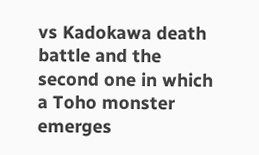vs Kadokawa death battle and the second one in which a Toho monster emerges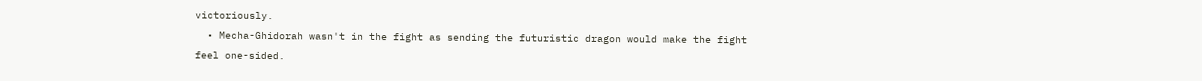victoriously.
  • Mecha-Ghidorah wasn't in the fight as sending the futuristic dragon would make the fight feel one-sided.